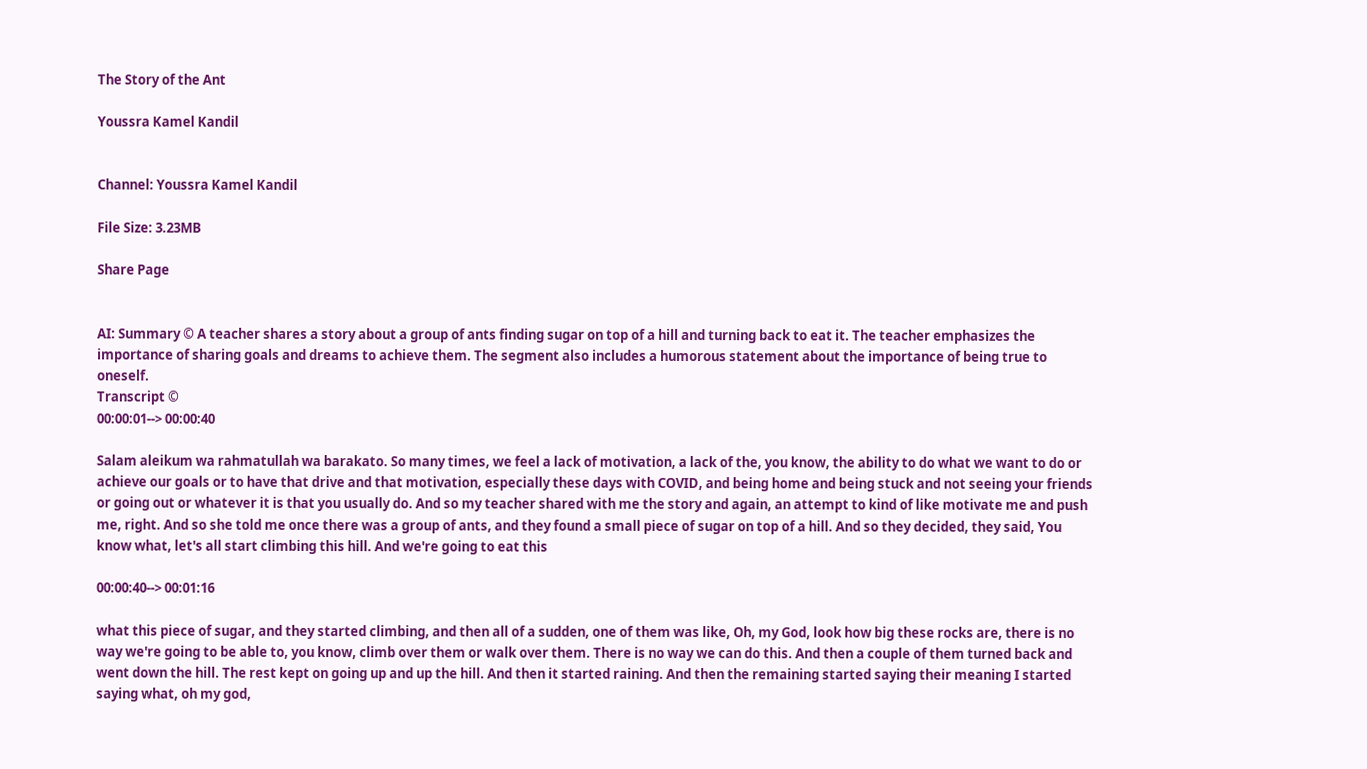The Story of the Ant

Youssra Kamel Kandil


Channel: Youssra Kamel Kandil

File Size: 3.23MB

Share Page


AI: Summary © A teacher shares a story about a group of ants finding sugar on top of a hill and turning back to eat it. The teacher emphasizes the importance of sharing goals and dreams to achieve them. The segment also includes a humorous statement about the importance of being true to oneself.
Transcript ©
00:00:01--> 00:00:40

Salam aleikum wa rahmatullah wa barakato. So many times, we feel a lack of motivation, a lack of the, you know, the ability to do what we want to do or achieve our goals or to have that drive and that motivation, especially these days with COVID, and being home and being stuck and not seeing your friends or going out or whatever it is that you usually do. And so my teacher shared with me the story and again, an attempt to kind of like motivate me and push me, right. And so she told me once there was a group of ants, and they found a small piece of sugar on top of a hill. And so they decided, they said, You know what, let's all start climbing this hill. And we're going to eat this

00:00:40--> 00:01:16

what this piece of sugar, and they started climbing, and then all of a sudden, one of them was like, Oh, my God, look how big these rocks are, there is no way we're going to be able to, you know, climb over them or walk over them. There is no way we can do this. And then a couple of them turned back and went down the hill. The rest kept on going up and up the hill. And then it started raining. And then the remaining started saying their meaning I started saying what, oh my god,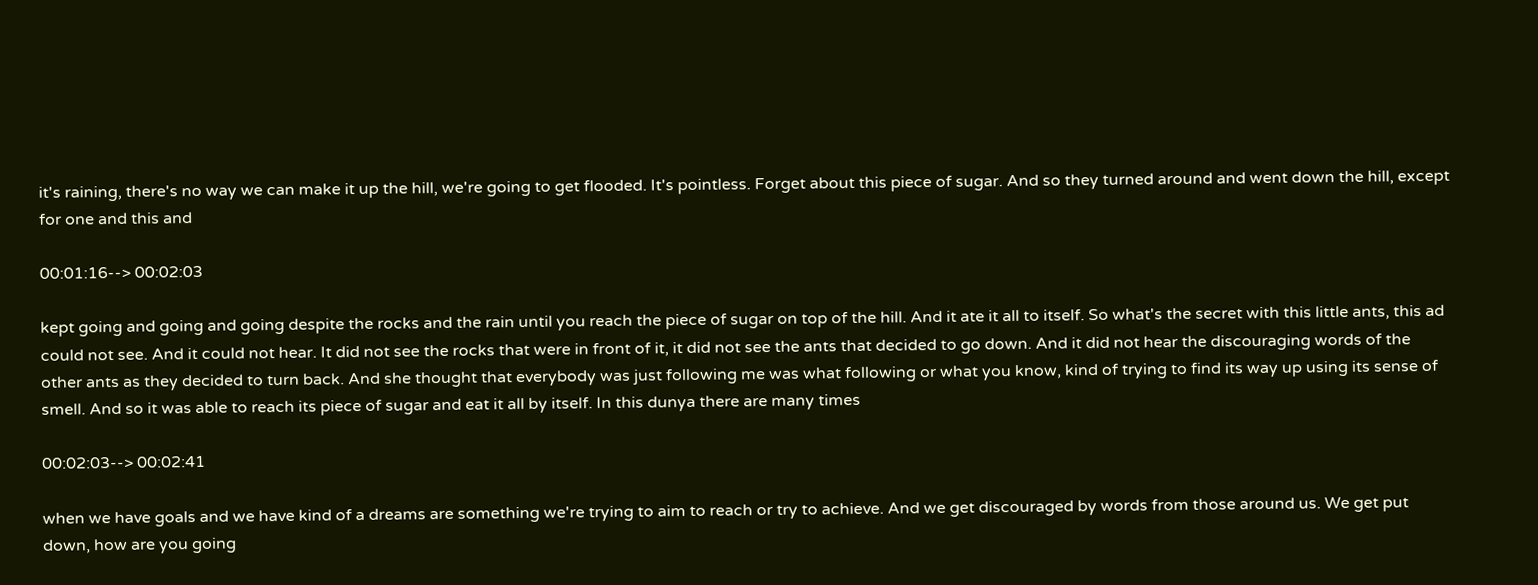it's raining, there's no way we can make it up the hill, we're going to get flooded. It's pointless. Forget about this piece of sugar. And so they turned around and went down the hill, except for one and this and

00:01:16--> 00:02:03

kept going and going and going despite the rocks and the rain until you reach the piece of sugar on top of the hill. And it ate it all to itself. So what's the secret with this little ants, this ad could not see. And it could not hear. It did not see the rocks that were in front of it, it did not see the ants that decided to go down. And it did not hear the discouraging words of the other ants as they decided to turn back. And she thought that everybody was just following me was what following or what you know, kind of trying to find its way up using its sense of smell. And so it was able to reach its piece of sugar and eat it all by itself. In this dunya there are many times

00:02:03--> 00:02:41

when we have goals and we have kind of a dreams are something we're trying to aim to reach or try to achieve. And we get discouraged by words from those around us. We get put down, how are you going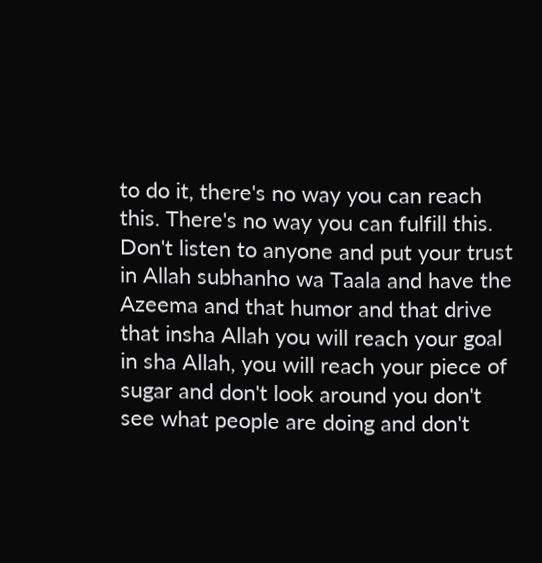to do it, there's no way you can reach this. There's no way you can fulfill this. Don't listen to anyone and put your trust in Allah subhanho wa Taala and have the Azeema and that humor and that drive that insha Allah you will reach your goal in sha Allah, you will reach your piece of sugar and don't look around you don't see what people are doing and don't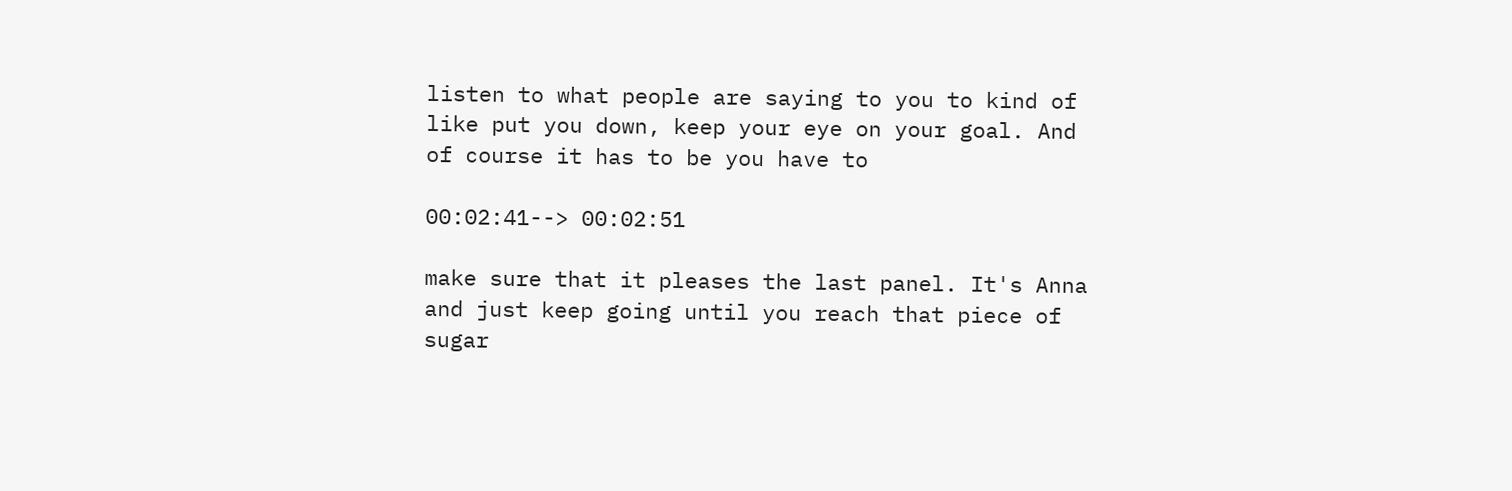listen to what people are saying to you to kind of like put you down, keep your eye on your goal. And of course it has to be you have to

00:02:41--> 00:02:51

make sure that it pleases the last panel. It's Anna and just keep going until you reach that piece of sugar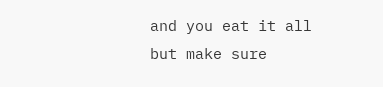and you eat it all but make sure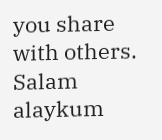you share with others. Salam alaykum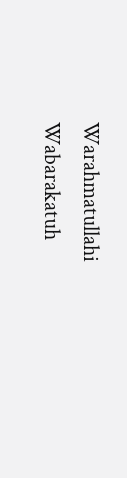Warahmatullahi Wabarakatuh